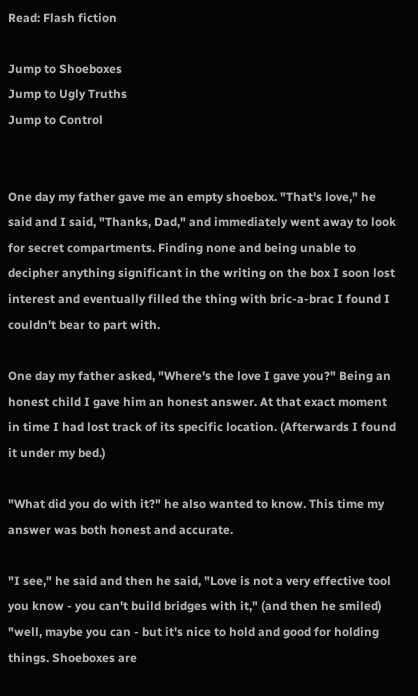Read: Flash fiction

Jump to Shoeboxes
Jump to Ugly Truths
Jump to Control


One day my father gave me an empty shoebox. "That's love," he said and I said, "Thanks, Dad," and immediately went away to look for secret compartments. Finding none and being unable to decipher anything significant in the writing on the box I soon lost interest and eventually filled the thing with bric-a-brac I found I couldn't bear to part with.

One day my father asked, "Where's the love I gave you?" Being an honest child I gave him an honest answer. At that exact moment in time I had lost track of its specific location. (Afterwards I found it under my bed.)

"What did you do with it?" he also wanted to know. This time my answer was both honest and accurate.

"I see," he said and then he said, "Love is not a very effective tool you know - you can't build bridges with it," (and then he smiled) "well, maybe you can - but it's nice to hold and good for holding things. Shoeboxes are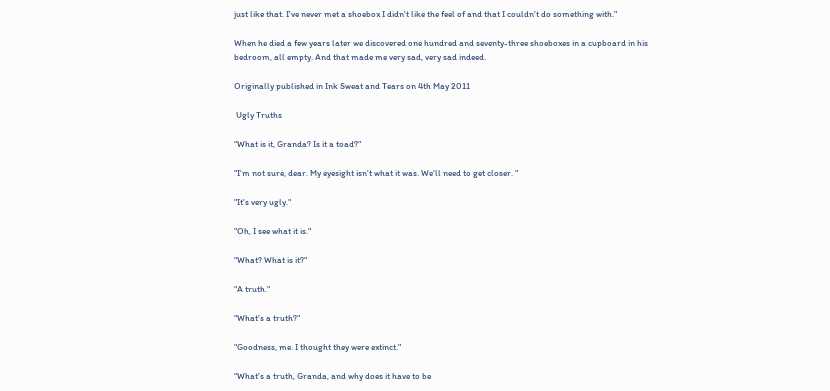just like that. I've never met a shoebox I didn't like the feel of and that I couldn't do something with."

When he died a few years later we discovered one hundred and seventy-three shoeboxes in a cupboard in his bedroom, all empty. And that made me very sad, very sad indeed.

Originally published in Ink Sweat and Tears on 4th May 2011

 Ugly Truths

"What is it, Granda? Is it a toad?"

"I'm not sure, dear. My eyesight isn't what it was. We'll need to get closer. "

"It's very ugly."

"Oh, I see what it is."

"What? What is it?"

"A truth."

"What's a truth?"

"Goodness, me. I thought they were extinct."

"What's a truth, Granda, and why does it have to be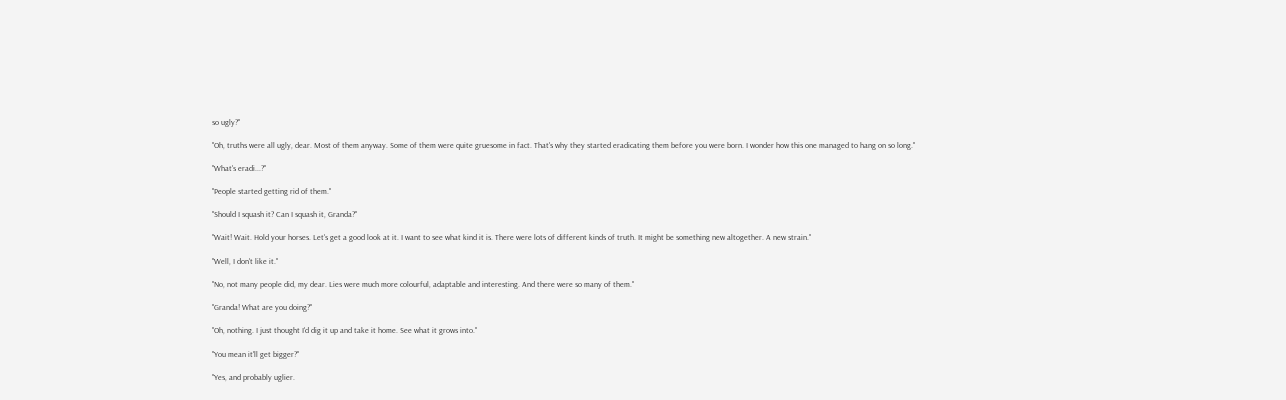so ugly?"

"Oh, truths were all ugly, dear. Most of them anyway. Some of them were quite gruesome in fact. That's why they started eradicating them before you were born. I wonder how this one managed to hang on so long."

"What's eradi...?"

"People started getting rid of them."

"Should I squash it? Can I squash it, Granda?"

"Wait! Wait. Hold your horses. Let's get a good look at it. I want to see what kind it is. There were lots of different kinds of truth. It might be something new altogether. A new strain."

"Well, I don't like it."

"No, not many people did, my dear. Lies were much more colourful, adaptable and interesting. And there were so many of them."

"Granda! What are you doing?"

"Oh, nothing. I just thought I'd dig it up and take it home. See what it grows into."

"You mean it'll get bigger?"

"Yes, and probably uglier.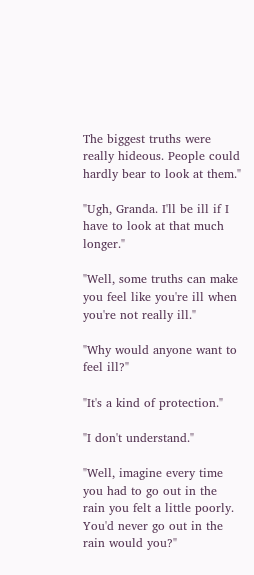The biggest truths were really hideous. People could hardly bear to look at them."

"Ugh, Granda. I'll be ill if I have to look at that much longer."

"Well, some truths can make you feel like you're ill when you're not really ill."

"Why would anyone want to feel ill?"

"It's a kind of protection."

"I don't understand."

"Well, imagine every time you had to go out in the rain you felt a little poorly. You'd never go out in the rain would you?"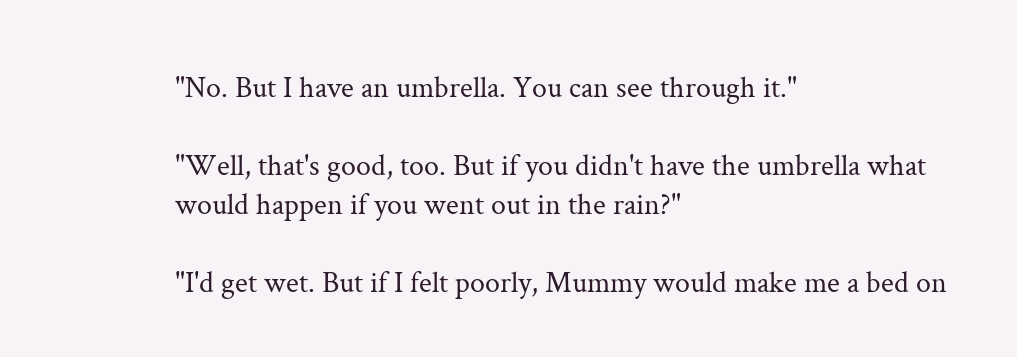"No. But I have an umbrella. You can see through it."

"Well, that's good, too. But if you didn't have the umbrella what would happen if you went out in the rain?"

"I'd get wet. But if I felt poorly, Mummy would make me a bed on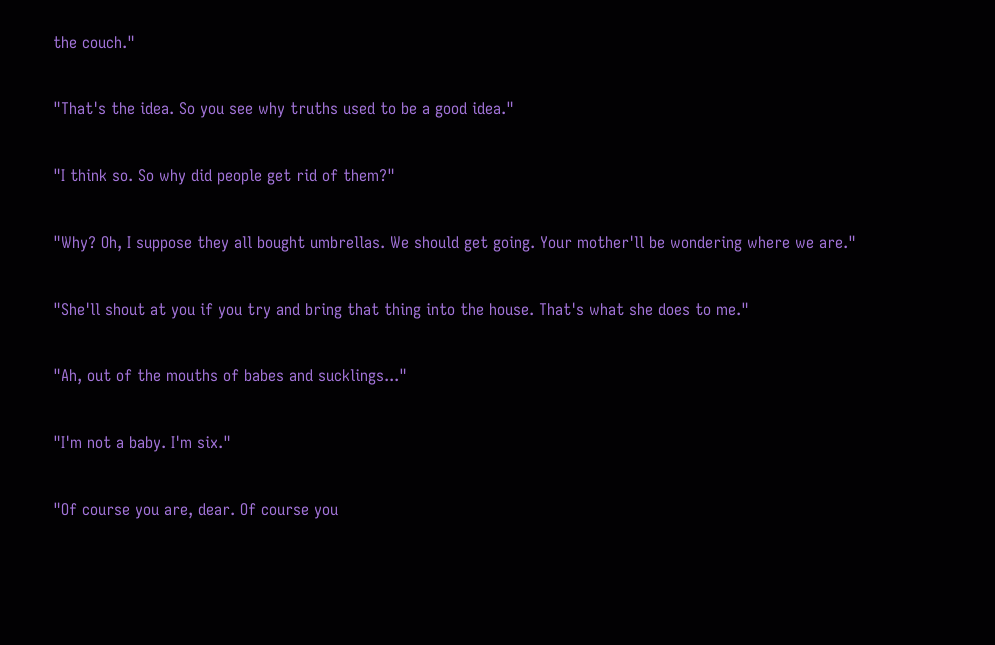the couch."

"That's the idea. So you see why truths used to be a good idea."

"I think so. So why did people get rid of them?"

"Why? Oh, I suppose they all bought umbrellas. We should get going. Your mother'll be wondering where we are."

"She'll shout at you if you try and bring that thing into the house. That's what she does to me."

"Ah, out of the mouths of babes and sucklings..."

"I'm not a baby. I'm six."

"Of course you are, dear. Of course you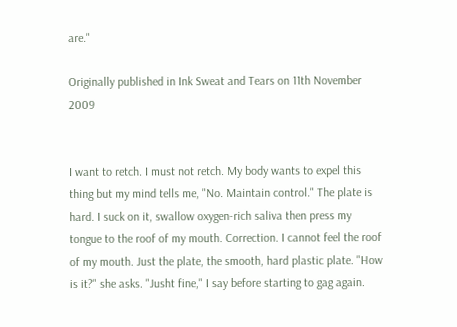are."

Originally published in Ink Sweat and Tears on 11th November 2009


I want to retch. I must not retch. My body wants to expel this thing but my mind tells me, "No. Maintain control." The plate is hard. I suck on it, swallow oxygen-rich saliva then press my tongue to the roof of my mouth. Correction. I cannot feel the roof of my mouth. Just the plate, the smooth, hard plastic plate. "How is it?" she asks. "Jusht fine," I say before starting to gag again.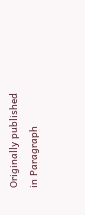Originally published in Paragraph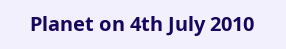Planet on 4th July 2010